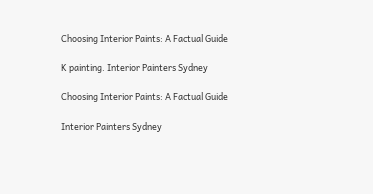Choosing Interior Paints: A Factual Guide

K painting. Interior Painters Sydney

Choosing Interior Paints: A Factual Guide

Interior Painters Sydney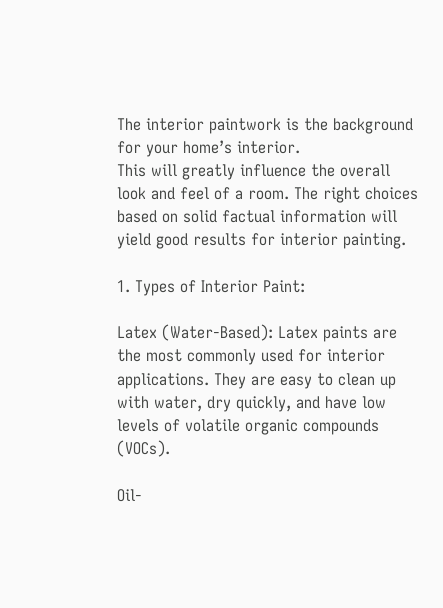The interior paintwork is the background for your home’s interior.
This will greatly influence the overall look and feel of a room. The right choices based on solid factual information will yield good results for interior painting.

1. Types of Interior Paint:

Latex (Water-Based): Latex paints are the most commonly used for interior applications. They are easy to clean up with water, dry quickly, and have low levels of volatile organic compounds (VOCs).

Oil-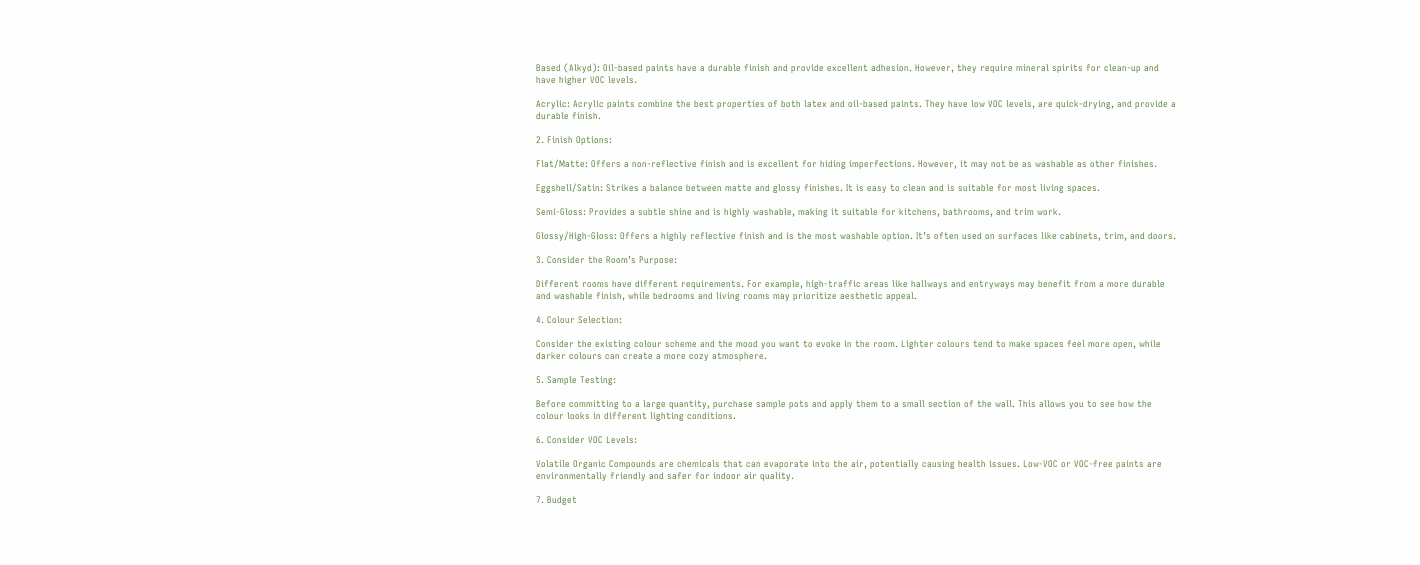Based (Alkyd): Oil-based paints have a durable finish and provide excellent adhesion. However, they require mineral spirits for clean-up and have higher VOC levels.

Acrylic: Acrylic paints combine the best properties of both latex and oil-based paints. They have low VOC levels, are quick-drying, and provide a durable finish.

2. Finish Options:

Flat/Matte: Offers a non-reflective finish and is excellent for hiding imperfections. However, it may not be as washable as other finishes.

Eggshell/Satin: Strikes a balance between matte and glossy finishes. It is easy to clean and is suitable for most living spaces.

Semi-Gloss: Provides a subtle shine and is highly washable, making it suitable for kitchens, bathrooms, and trim work.

Glossy/High-Gloss: Offers a highly reflective finish and is the most washable option. It’s often used on surfaces like cabinets, trim, and doors.

3. Consider the Room’s Purpose:

Different rooms have different requirements. For example, high-traffic areas like hallways and entryways may benefit from a more durable and washable finish, while bedrooms and living rooms may prioritize aesthetic appeal.

4. Colour Selection:

Consider the existing colour scheme and the mood you want to evoke in the room. Lighter colours tend to make spaces feel more open, while darker colours can create a more cozy atmosphere.

5. Sample Testing:

Before committing to a large quantity, purchase sample pots and apply them to a small section of the wall. This allows you to see how the colour looks in different lighting conditions.

6. Consider VOC Levels:

Volatile Organic Compounds are chemicals that can evaporate into the air, potentially causing health issues. Low-VOC or VOC-free paints are environmentally friendly and safer for indoor air quality.

7. Budget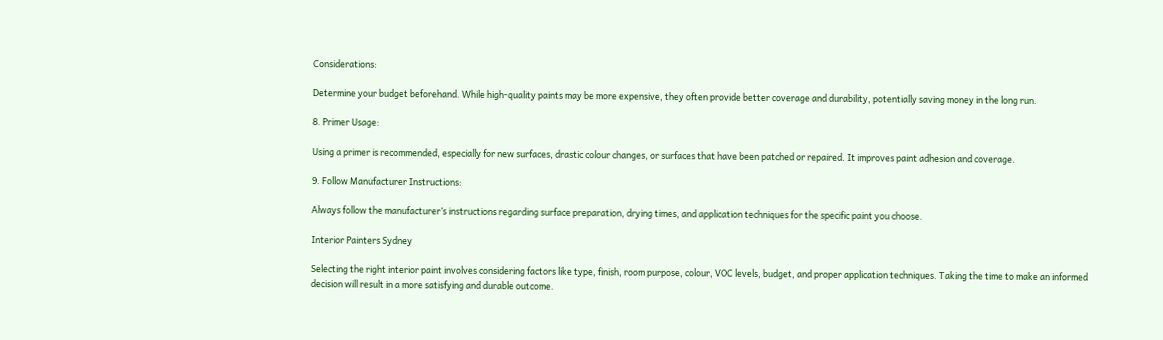Considerations:

Determine your budget beforehand. While high-quality paints may be more expensive, they often provide better coverage and durability, potentially saving money in the long run.

8. Primer Usage:

Using a primer is recommended, especially for new surfaces, drastic colour changes, or surfaces that have been patched or repaired. It improves paint adhesion and coverage.

9. Follow Manufacturer Instructions:

Always follow the manufacturer’s instructions regarding surface preparation, drying times, and application techniques for the specific paint you choose.

Interior Painters Sydney

Selecting the right interior paint involves considering factors like type, finish, room purpose, colour, VOC levels, budget, and proper application techniques. Taking the time to make an informed decision will result in a more satisfying and durable outcome.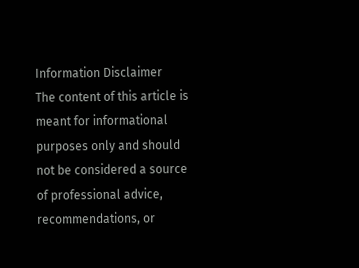Information Disclaimer
The content of this article is meant for informational purposes only and should not be considered a source of professional advice, recommendations, or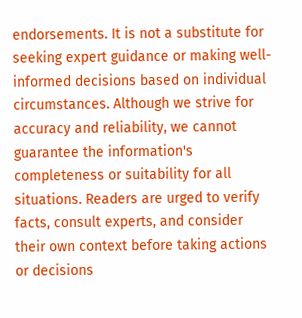endorsements. It is not a substitute for seeking expert guidance or making well-informed decisions based on individual circumstances. Although we strive for accuracy and reliability, we cannot guarantee the information's completeness or suitability for all situations. Readers are urged to verify facts, consult experts, and consider their own context before taking actions or decisions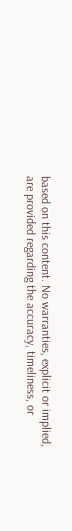based on this content. No warranties, explicit or implied, are provided regarding the accuracy, timeliness, or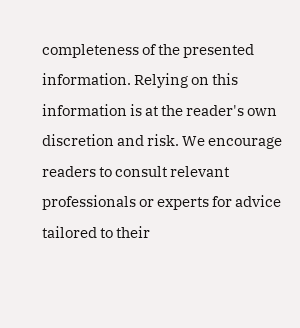completeness of the presented information. Relying on this information is at the reader's own discretion and risk. We encourage readers to consult relevant professionals or experts for advice tailored to their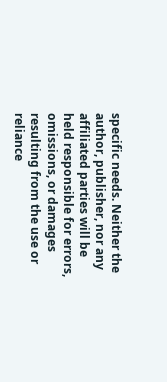specific needs. Neither the author, publisher, nor any affiliated parties will be held responsible for errors, omissions, or damages resulting from the use or reliance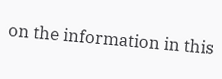on the information in this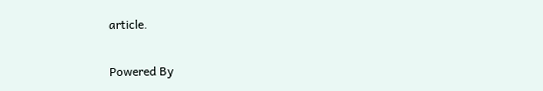article.

Powered By